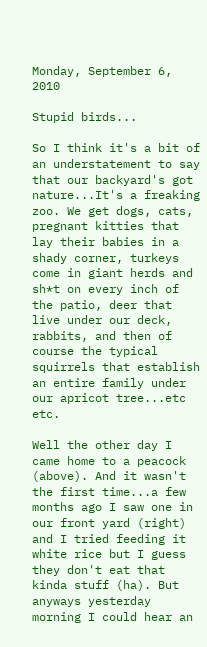Monday, September 6, 2010

Stupid birds...

So I think it's a bit of an understatement to say that our backyard's got nature...It's a freaking zoo. We get dogs, cats, pregnant kitties that lay their babies in a shady corner, turkeys come in giant herds and sh*t on every inch of the patio, deer that live under our deck, rabbits, and then of course the typical squirrels that establish an entire family under our apricot tree...etc etc.

Well the other day I came home to a peacock (above). And it wasn't the first time...a few months ago I saw one in our front yard (right) and I tried feeding it white rice but I guess they don't eat that kinda stuff (ha). But anyways yesterday morning I could hear an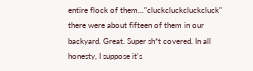entire flock of them..."cluckcluckcluckcluck" there were about fifteen of them in our backyard. Great. Super sh*t covered. In all honesty, I suppose it's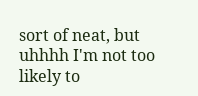sort of neat, but uhhhh I'm not too likely to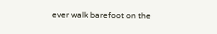ever walk barefoot on the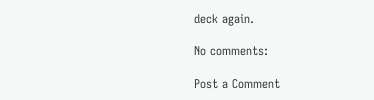deck again.

No comments:

Post a Comment